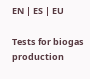EN | ES | EU

Tests for biogas production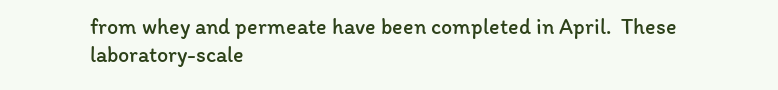from whey and permeate have been completed in April.  These laboratory-scale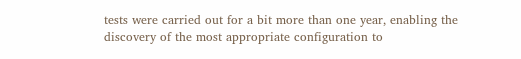tests were carried out for a bit more than one year, enabling the discovery of the most appropriate configuration to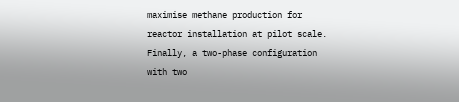maximise methane production for reactor installation at pilot scale. Finally, a two-phase configuration with two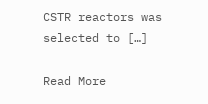CSTR reactors was selected to […]

Read More